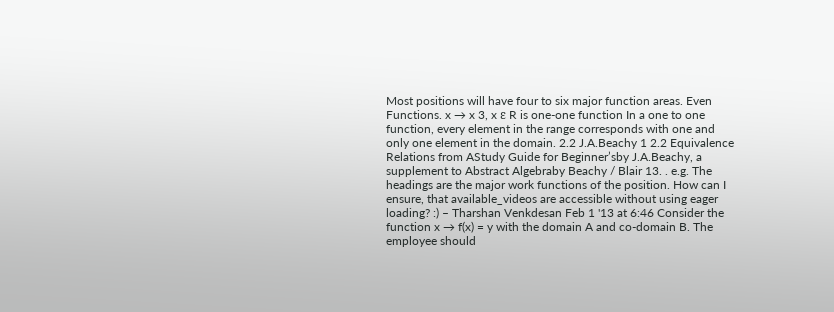Most positions will have four to six major function areas. Even Functions. x → x 3, x ε R is one-one function In a one to one function, every element in the range corresponds with one and only one element in the domain. 2.2 J.A.Beachy 1 2.2 Equivalence Relations from AStudy Guide for Beginner’sby J.A.Beachy, a supplement to Abstract Algebraby Beachy / Blair 13. . e.g. The headings are the major work functions of the position. How can I ensure, that available_videos are accessible without using eager loading? :) – Tharshan Venkdesan Feb 1 '13 at 6:46 Consider the function x → f(x) = y with the domain A and co-domain B. The employee should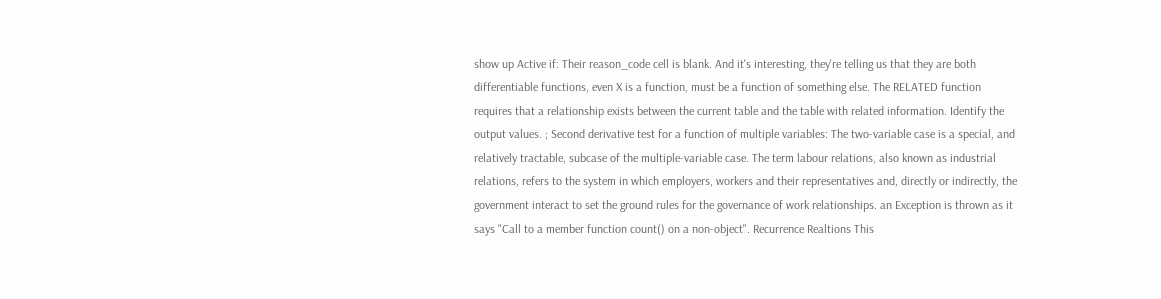show up Active if: Their reason_code cell is blank. And it's interesting, they're telling us that they are both differentiable functions, even X is a function, must be a function of something else. The RELATED function requires that a relationship exists between the current table and the table with related information. Identify the output values. ; Second derivative test for a function of multiple variables: The two-variable case is a special, and relatively tractable, subcase of the multiple-variable case. The term labour relations, also known as industrial relations, refers to the system in which employers, workers and their representatives and, directly or indirectly, the government interact to set the ground rules for the governance of work relationships. an Exception is thrown as it says "Call to a member function count() on a non-object". Recurrence Realtions This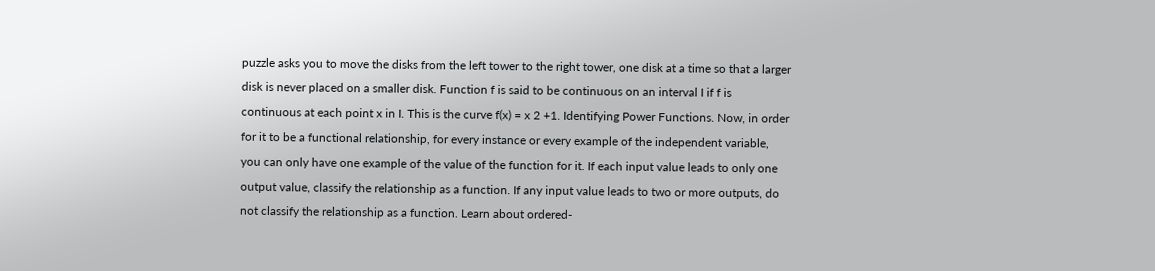puzzle asks you to move the disks from the left tower to the right tower, one disk at a time so that a larger disk is never placed on a smaller disk. Function f is said to be continuous on an interval I if f is continuous at each point x in I. This is the curve f(x) = x 2 +1. Identifying Power Functions. Now, in order for it to be a functional relationship, for every instance or every example of the independent variable, you can only have one example of the value of the function for it. If each input value leads to only one output value, classify the relationship as a function. If any input value leads to two or more outputs, do not classify the relationship as a function. Learn about ordered-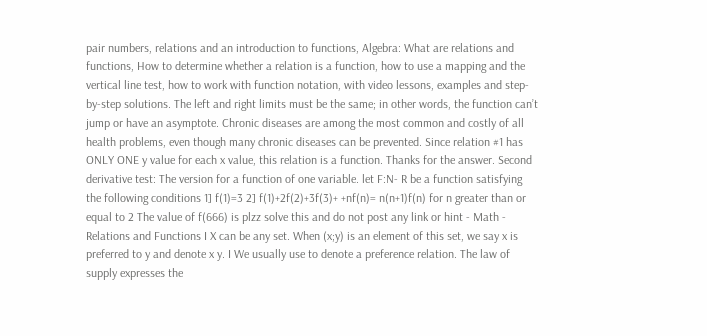pair numbers, relations and an introduction to functions, Algebra: What are relations and functions, How to determine whether a relation is a function, how to use a mapping and the vertical line test, how to work with function notation, with video lessons, examples and step-by-step solutions. The left and right limits must be the same; in other words, the function can’t jump or have an asymptote. Chronic diseases are among the most common and costly of all health problems, even though many chronic diseases can be prevented. Since relation #1 has ONLY ONE y value for each x value, this relation is a function. Thanks for the answer. Second derivative test: The version for a function of one variable. let F:N- R be a function satisfying the following conditions 1] f(1)=3 2] f(1)+2f(2)+3f(3)+ +nf(n)= n(n+1)f(n) for n greater than or equal to 2 The value of f(666) is plzz solve this and do not post any link or hint - Math - Relations and Functions I X can be any set. When (x;y) is an element of this set, we say x is preferred to y and denote x y. I We usually use to denote a preference relation. The law of supply expresses the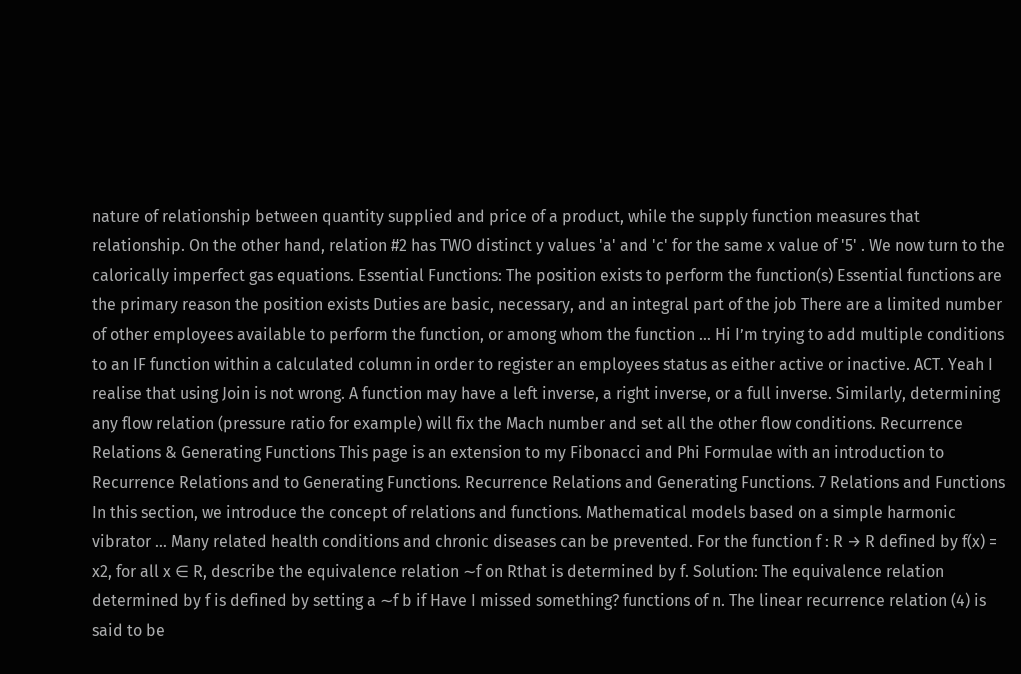nature of relationship between quantity supplied and price of a product, while the supply function measures that relationship. On the other hand, relation #2 has TWO distinct y values 'a' and 'c' for the same x value of '5' . We now turn to the calorically imperfect gas equations. Essential Functions: The position exists to perform the function(s) Essential functions are the primary reason the position exists Duties are basic, necessary, and an integral part of the job There are a limited number of other employees available to perform the function, or among whom the function … Hi I’m trying to add multiple conditions to an IF function within a calculated column in order to register an employees status as either active or inactive. ACT. Yeah I realise that using Join is not wrong. A function may have a left inverse, a right inverse, or a full inverse. Similarly, determining any flow relation (pressure ratio for example) will fix the Mach number and set all the other flow conditions. Recurrence Relations & Generating Functions This page is an extension to my Fibonacci and Phi Formulae with an introduction to Recurrence Relations and to Generating Functions. Recurrence Relations and Generating Functions. 7 Relations and Functions In this section, we introduce the concept of relations and functions. Mathematical models based on a simple harmonic vibrator … Many related health conditions and chronic diseases can be prevented. For the function f : R → R defined by f(x) = x2, for all x ∈ R, describe the equivalence relation ∼f on Rthat is determined by f. Solution: The equivalence relation determined by f is defined by setting a ∼f b if Have I missed something? functions of n. The linear recurrence relation (4) is said to be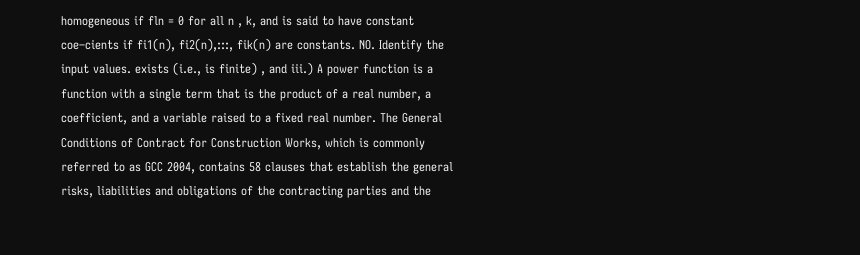homogeneous if fln = 0 for all n ‚ k, and is said to have constant coe–cients if fi1(n), fi2(n),:::, fik(n) are constants. NO. Identify the input values. exists (i.e., is finite) , and iii.) A power function is a function with a single term that is the product of a real number, a coefficient, and a variable raised to a fixed real number. The General Conditions of Contract for Construction Works, which is commonly referred to as GCC 2004, contains 58 clauses that establish the general risks, liabilities and obligations of the contracting parties and the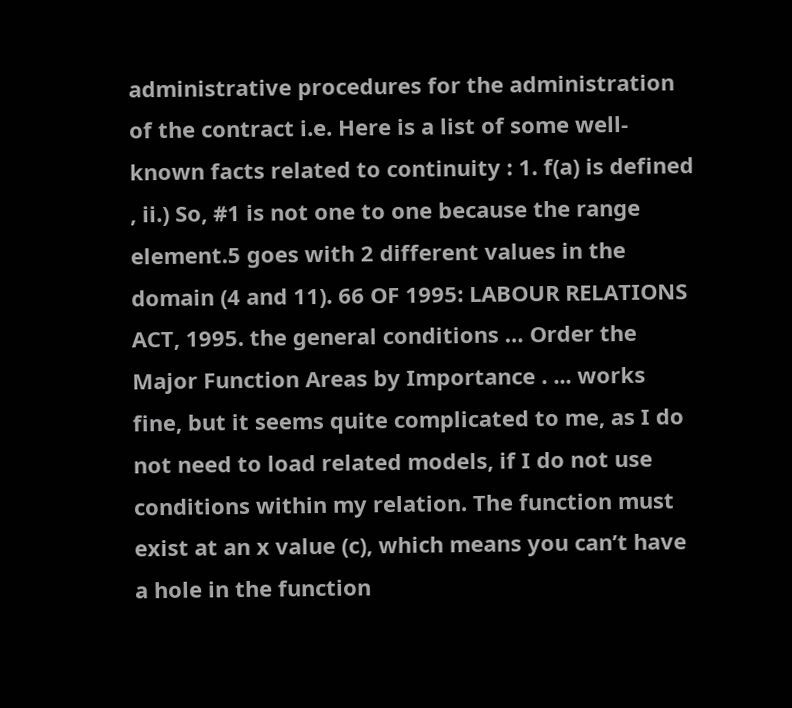administrative procedures for the administration of the contract i.e. Here is a list of some well-known facts related to continuity : 1. f(a) is defined , ii.) So, #1 is not one to one because the range element.5 goes with 2 different values in the domain (4 and 11). 66 OF 1995: LABOUR RELATIONS ACT, 1995. the general conditions … Order the Major Function Areas by Importance . ... works fine, but it seems quite complicated to me, as I do not need to load related models, if I do not use conditions within my relation. The function must exist at an x value (c), which means you can’t have a hole in the function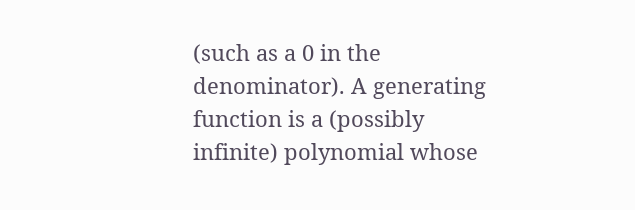(such as a 0 in the denominator). A generating function is a (possibly infinite) polynomial whose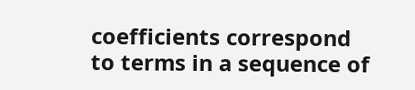coefficients correspond to terms in a sequence of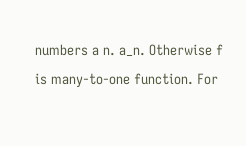numbers a n. a_n. Otherwise f is many-to-one function. For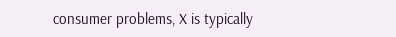consumer problems, X is typically